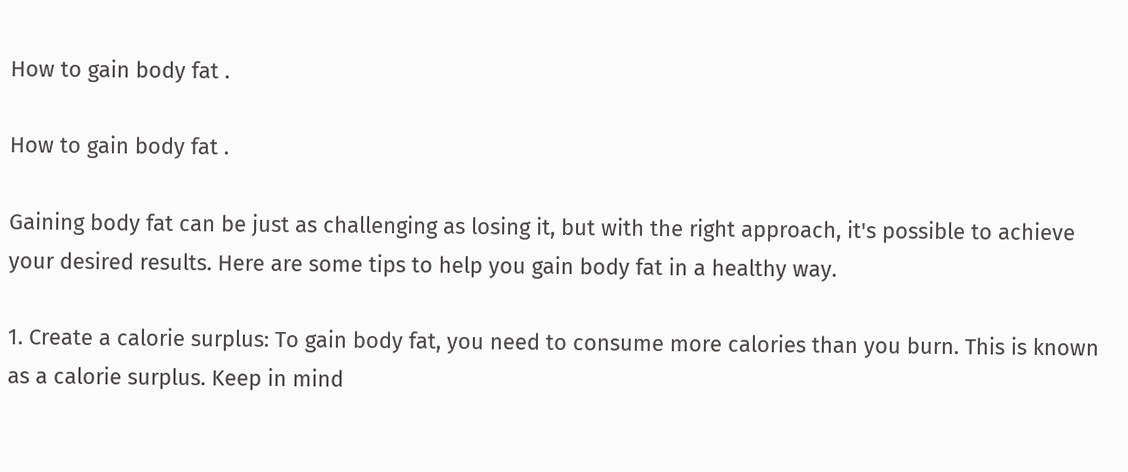How to gain body fat .

How to gain body fat .

Gaining body fat can be just as challenging as losing it, but with the right approach, it's possible to achieve your desired results. Here are some tips to help you gain body fat in a healthy way.

1. Create a calorie surplus: To gain body fat, you need to consume more calories than you burn. This is known as a calorie surplus. Keep in mind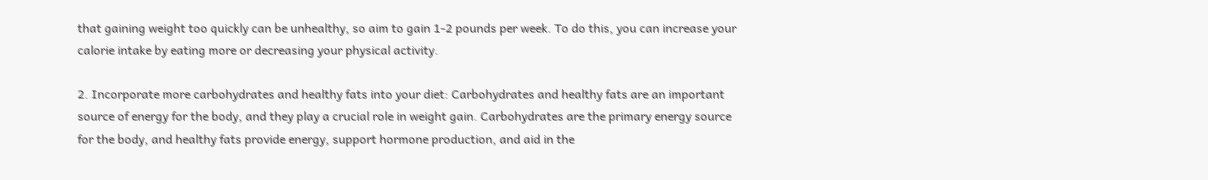that gaining weight too quickly can be unhealthy, so aim to gain 1-2 pounds per week. To do this, you can increase your calorie intake by eating more or decreasing your physical activity.

2. Incorporate more carbohydrates and healthy fats into your diet: Carbohydrates and healthy fats are an important source of energy for the body, and they play a crucial role in weight gain. Carbohydrates are the primary energy source for the body, and healthy fats provide energy, support hormone production, and aid in the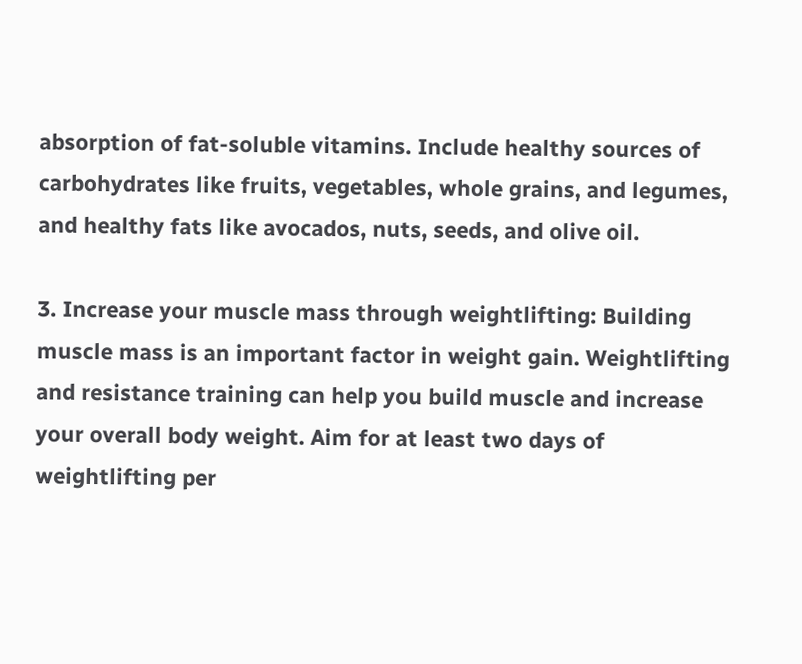absorption of fat-soluble vitamins. Include healthy sources of carbohydrates like fruits, vegetables, whole grains, and legumes, and healthy fats like avocados, nuts, seeds, and olive oil.

3. Increase your muscle mass through weightlifting: Building muscle mass is an important factor in weight gain. Weightlifting and resistance training can help you build muscle and increase your overall body weight. Aim for at least two days of weightlifting per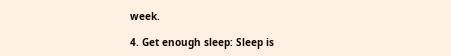week.

4. Get enough sleep: Sleep is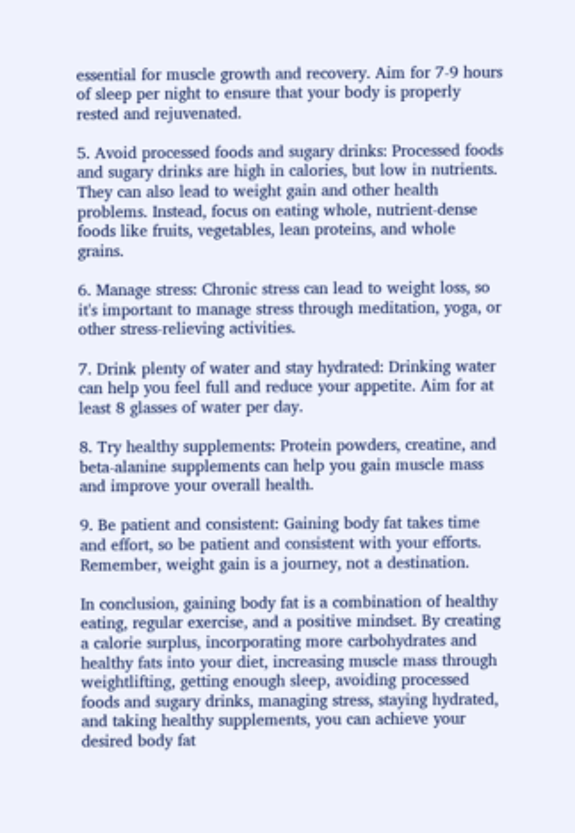essential for muscle growth and recovery. Aim for 7-9 hours of sleep per night to ensure that your body is properly rested and rejuvenated.

5. Avoid processed foods and sugary drinks: Processed foods and sugary drinks are high in calories, but low in nutrients. They can also lead to weight gain and other health problems. Instead, focus on eating whole, nutrient-dense foods like fruits, vegetables, lean proteins, and whole grains.

6. Manage stress: Chronic stress can lead to weight loss, so it's important to manage stress through meditation, yoga, or other stress-relieving activities.

7. Drink plenty of water and stay hydrated: Drinking water can help you feel full and reduce your appetite. Aim for at least 8 glasses of water per day.

8. Try healthy supplements: Protein powders, creatine, and beta-alanine supplements can help you gain muscle mass and improve your overall health.

9. Be patient and consistent: Gaining body fat takes time and effort, so be patient and consistent with your efforts. Remember, weight gain is a journey, not a destination.

In conclusion, gaining body fat is a combination of healthy eating, regular exercise, and a positive mindset. By creating a calorie surplus, incorporating more carbohydrates and healthy fats into your diet, increasing muscle mass through weightlifting, getting enough sleep, avoiding processed foods and sugary drinks, managing stress, staying hydrated, and taking healthy supplements, you can achieve your desired body fat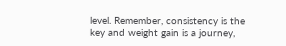level. Remember, consistency is the key and weight gain is a journey,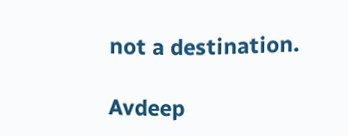not a destination.

Avdeep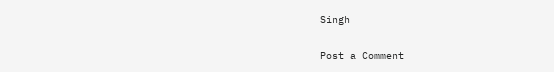Singh

Post a Comment